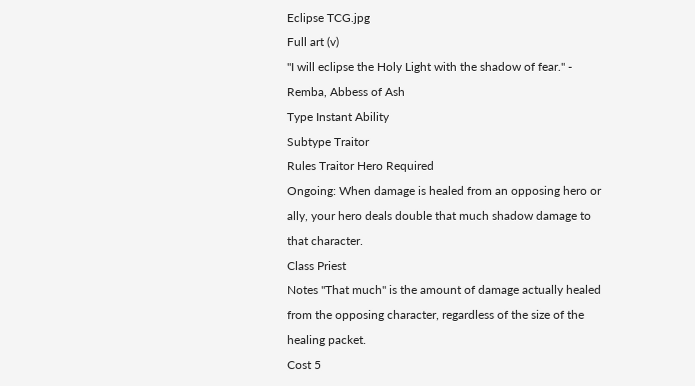Eclipse TCG.jpg
Full art (v)
"I will eclipse the Holy Light with the shadow of fear." - Remba, Abbess of Ash
Type Instant Ability
Subtype Traitor
Rules Traitor Hero Required
Ongoing: When damage is healed from an opposing hero or ally, your hero deals double that much shadow damage to that character.
Class Priest
Notes "That much" is the amount of damage actually healed from the opposing character, regardless of the size of the healing packet.
Cost 5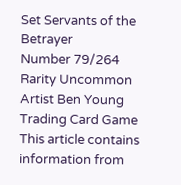Set Servants of the Betrayer
Number 79/264
Rarity Uncommon
Artist Ben Young
Trading Card Game
This article contains information from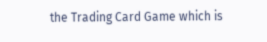the Trading Card Game which is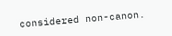considered non-canon.